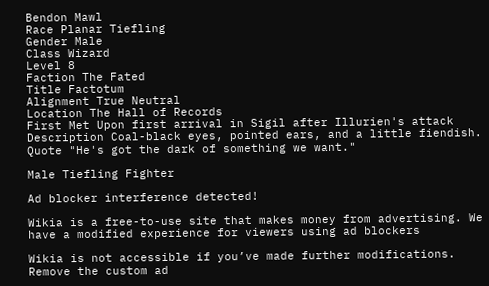Bendon Mawl
Race Planar Tiefling
Gender Male
Class Wizard
Level 8
Faction The Fated
Title Factotum
Alignment True Neutral
Location The Hall of Records
First Met Upon first arrival in Sigil after Illurien's attack
Description Coal-black eyes, pointed ears, and a little fiendish.
Quote "He's got the dark of something we want."

Male Tiefling Fighter

Ad blocker interference detected!

Wikia is a free-to-use site that makes money from advertising. We have a modified experience for viewers using ad blockers

Wikia is not accessible if you’ve made further modifications. Remove the custom ad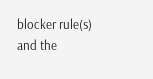blocker rule(s) and the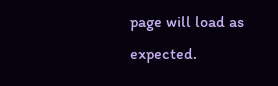page will load as expected.